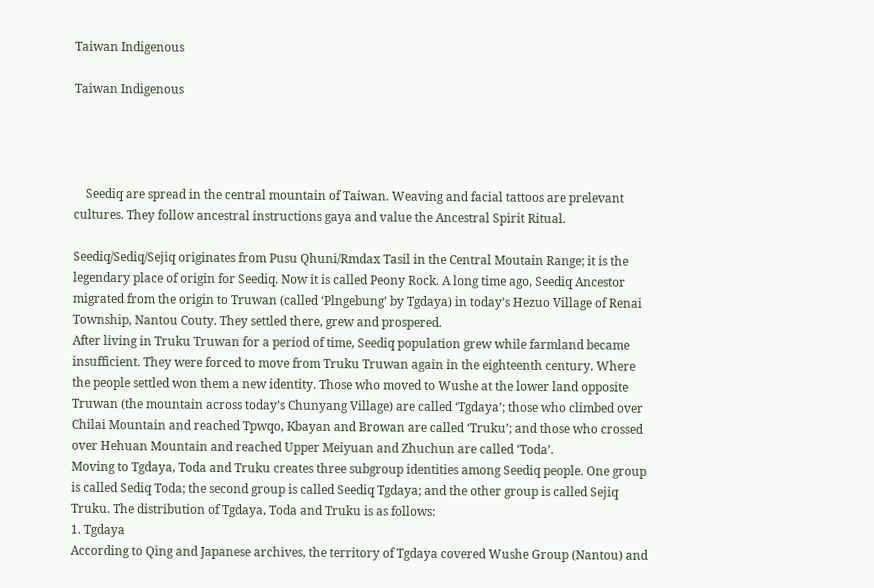Taiwan Indigenous

Taiwan Indigenous




    Seediq are spread in the central mountain of Taiwan. Weaving and facial tattoos are prelevant cultures. They follow ancestral instructions gaya and value the Ancestral Spirit Ritual.

Seediq/Sediq/Sejiq originates from Pusu Qhuni/Rmdax Tasil in the Central Moutain Range; it is the legendary place of origin for Seediq. Now it is called Peony Rock. A long time ago, Seediq Ancestor migrated from the origin to Truwan (called ‘Plngebung’ by Tgdaya) in today’s Hezuo Village of Renai Township, Nantou Couty. They settled there, grew and prospered.
After living in Truku Truwan for a period of time, Seediq population grew while farmland became insufficient. They were forced to move from Truku Truwan again in the eighteenth century. Where the people settled won them a new identity. Those who moved to Wushe at the lower land opposite Truwan (the mountain across today’s Chunyang Village) are called ‘Tgdaya’; those who climbed over Chilai Mountain and reached Tpwqo, Kbayan and Browan are called ‘Truku’; and those who crossed over Hehuan Mountain and reached Upper Meiyuan and Zhuchun are called ‘Toda’.
Moving to Tgdaya, Toda and Truku creates three subgroup identities among Seediq people. One group is called Sediq Toda; the second group is called Seediq Tgdaya; and the other group is called Sejiq Truku. The distribution of Tgdaya, Toda and Truku is as follows:
1. Tgdaya
According to Qing and Japanese archives, the territory of Tgdaya covered Wushe Group (Nantou) and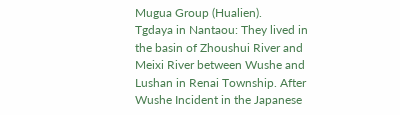Mugua Group (Hualien).
Tgdaya in Nantaou: They lived in the basin of Zhoushui River and Meixi River between Wushe and Lushan in Renai Township. After Wushe Incident in the Japanese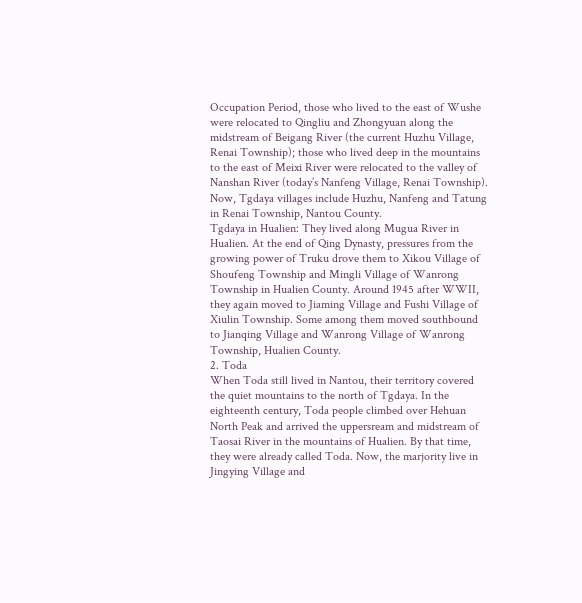Occupation Period, those who lived to the east of Wushe were relocated to Qingliu and Zhongyuan along the midstream of Beigang River (the current Huzhu Village, Renai Township); those who lived deep in the mountains to the east of Meixi River were relocated to the valley of Nanshan River (today’s Nanfeng Village, Renai Township). Now, Tgdaya villages include Huzhu, Nanfeng and Tatung in Renai Township, Nantou County.
Tgdaya in Hualien: They lived along Mugua River in Hualien. At the end of Qing Dynasty, pressures from the growing power of Truku drove them to Xikou Village of Shoufeng Township and Mingli Village of Wanrong Township in Hualien County. Around 1945 after WWII, they again moved to Jiaming Village and Fushi Village of Xiulin Township. Some among them moved southbound to Jianqing Village and Wanrong Village of Wanrong Township, Hualien County.
2. Toda
When Toda still lived in Nantou, their territory covered the quiet mountains to the north of Tgdaya. In the eighteenth century, Toda people climbed over Hehuan North Peak and arrived the uppersream and midstream of Taosai River in the mountains of Hualien. By that time, they were already called Toda. Now, the marjority live in Jingying Village and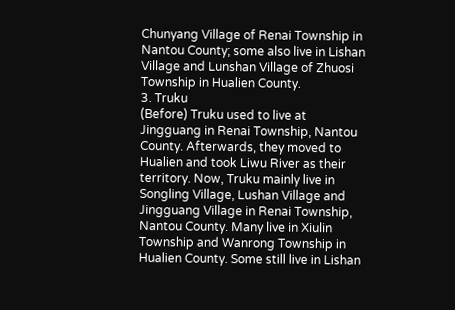Chunyang Village of Renai Township in Nantou County; some also live in Lishan Village and Lunshan Village of Zhuosi Township in Hualien County.
3. Truku
(Before) Truku used to live at Jingguang in Renai Township, Nantou County. Afterwards, they moved to Hualien and took Liwu River as their territory. Now, Truku mainly live in Songling Village, Lushan Village and Jingguang Village in Renai Township, Nantou County. Many live in Xiulin Township and Wanrong Township in Hualien County. Some still live in Lishan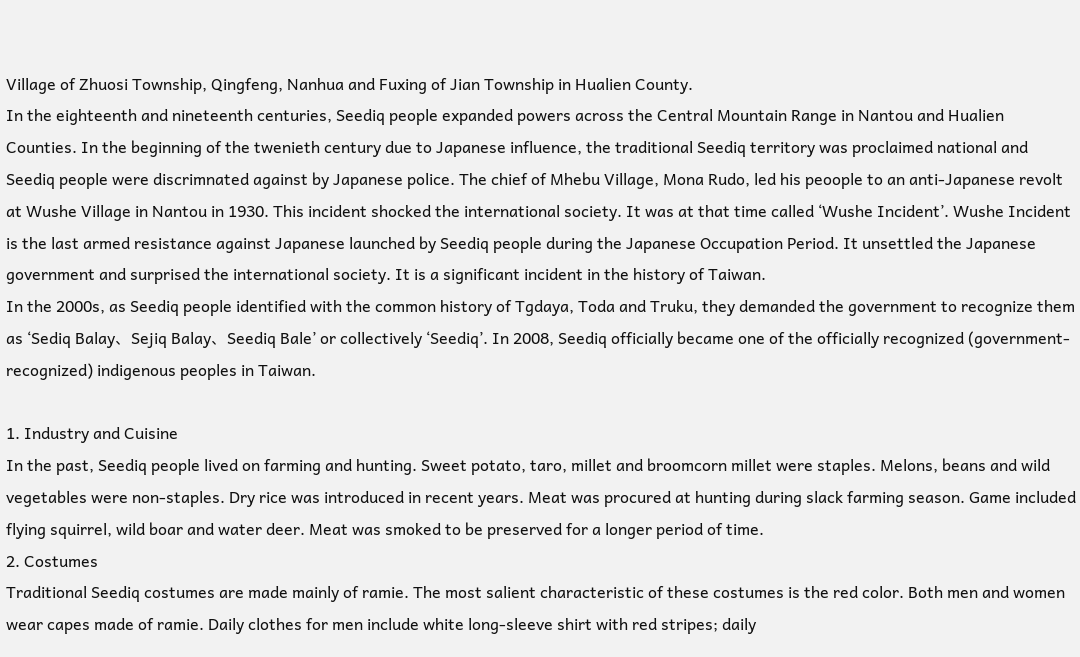Village of Zhuosi Township, Qingfeng, Nanhua and Fuxing of Jian Township in Hualien County.
In the eighteenth and nineteenth centuries, Seediq people expanded powers across the Central Mountain Range in Nantou and Hualien Counties. In the beginning of the twenieth century due to Japanese influence, the traditional Seediq territory was proclaimed national and Seediq people were discrimnated against by Japanese police. The chief of Mhebu Village, Mona Rudo, led his peoople to an anti-Japanese revolt at Wushe Village in Nantou in 1930. This incident shocked the international society. It was at that time called ‘Wushe Incident’. Wushe Incident is the last armed resistance against Japanese launched by Seediq people during the Japanese Occupation Period. It unsettled the Japanese government and surprised the international society. It is a significant incident in the history of Taiwan.
In the 2000s, as Seediq people identified with the common history of Tgdaya, Toda and Truku, they demanded the government to recognize them as ‘Sediq Balay、Sejiq Balay、Seediq Bale’ or collectively ‘Seediq’. In 2008, Seediq officially became one of the officially recognized (government-recognized) indigenous peoples in Taiwan.

1. Industry and Cuisine
In the past, Seediq people lived on farming and hunting. Sweet potato, taro, millet and broomcorn millet were staples. Melons, beans and wild vegetables were non-staples. Dry rice was introduced in recent years. Meat was procured at hunting during slack farming season. Game included flying squirrel, wild boar and water deer. Meat was smoked to be preserved for a longer period of time.
2. Costumes
Traditional Seediq costumes are made mainly of ramie. The most salient characteristic of these costumes is the red color. Both men and women wear capes made of ramie. Daily clothes for men include white long-sleeve shirt with red stripes; daily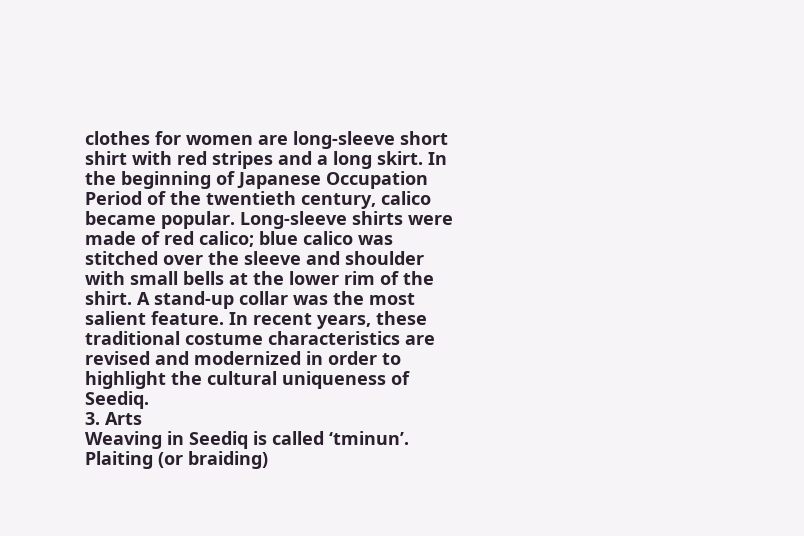clothes for women are long-sleeve short shirt with red stripes and a long skirt. In the beginning of Japanese Occupation Period of the twentieth century, calico became popular. Long-sleeve shirts were made of red calico; blue calico was stitched over the sleeve and shoulder with small bells at the lower rim of the shirt. A stand-up collar was the most salient feature. In recent years, these traditional costume characteristics are revised and modernized in order to highlight the cultural uniqueness of Seediq.
3. Arts
Weaving in Seediq is called ‘tminun’. Plaiting (or braiding)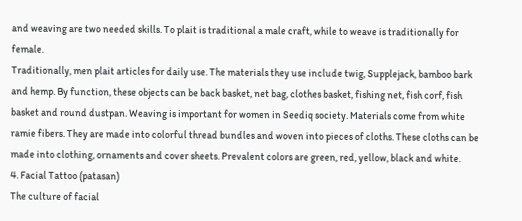and weaving are two needed skills. To plait is traditional a male craft, while to weave is traditionally for female.
Traditionally, men plait articles for daily use. The materials they use include twig, Supplejack, bamboo bark and hemp. By function, these objects can be back basket, net bag, clothes basket, fishing net, fish corf, fish basket and round dustpan. Weaving is important for women in Seediq society. Materials come from white ramie fibers. They are made into colorful thread bundles and woven into pieces of cloths. These cloths can be made into clothing, ornaments and cover sheets. Prevalent colors are green, red, yellow, black and white.
4. Facial Tattoo (patasan)
The culture of facial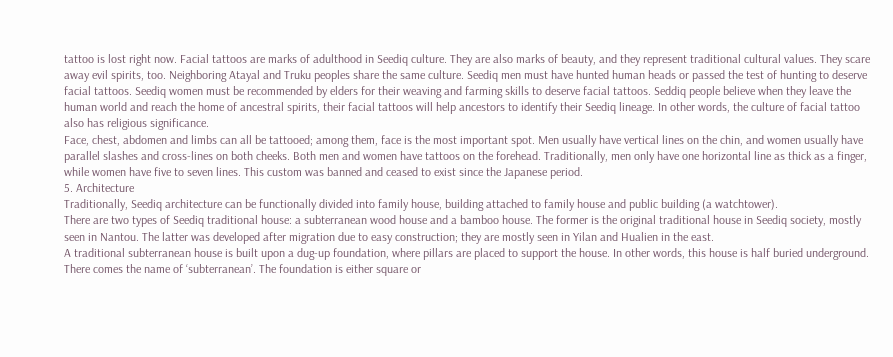tattoo is lost right now. Facial tattoos are marks of adulthood in Seediq culture. They are also marks of beauty, and they represent traditional cultural values. They scare away evil spirits, too. Neighboring Atayal and Truku peoples share the same culture. Seediq men must have hunted human heads or passed the test of hunting to deserve facial tattoos. Seediq women must be recommended by elders for their weaving and farming skills to deserve facial tattoos. Seddiq people believe when they leave the human world and reach the home of ancestral spirits, their facial tattoos will help ancestors to identify their Seediq lineage. In other words, the culture of facial tattoo also has religious significance.
Face, chest, abdomen and limbs can all be tattooed; among them, face is the most important spot. Men usually have vertical lines on the chin, and women usually have parallel slashes and cross-lines on both cheeks. Both men and women have tattoos on the forehead. Traditionally, men only have one horizontal line as thick as a finger, while women have five to seven lines. This custom was banned and ceased to exist since the Japanese period.
5. Architecture
Traditionally, Seediq architecture can be functionally divided into family house, building attached to family house and public building (a watchtower).
There are two types of Seediq traditional house: a subterranean wood house and a bamboo house. The former is the original traditional house in Seediq society, mostly seen in Nantou. The latter was developed after migration due to easy construction; they are mostly seen in Yilan and Hualien in the east.
A traditional subterranean house is built upon a dug-up foundation, where pillars are placed to support the house. In other words, this house is half buried underground. There comes the name of ‘subterranean’. The foundation is either square or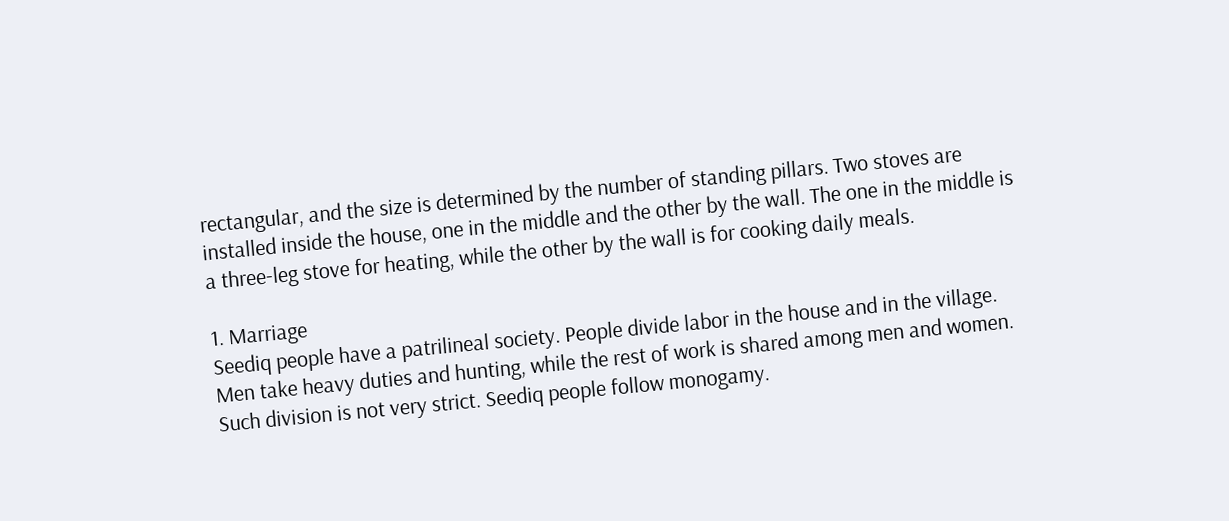rectangular, and the size is determined by the number of standing pillars. Two stoves are installed inside the house, one in the middle and the other by the wall. The one in the middle is a three-leg stove for heating, while the other by the wall is for cooking daily meals.

1. Marriage
Seediq people have a patrilineal society. People divide labor in the house and in the village. Men take heavy duties and hunting, while the rest of work is shared among men and women. Such division is not very strict. Seediq people follow monogamy.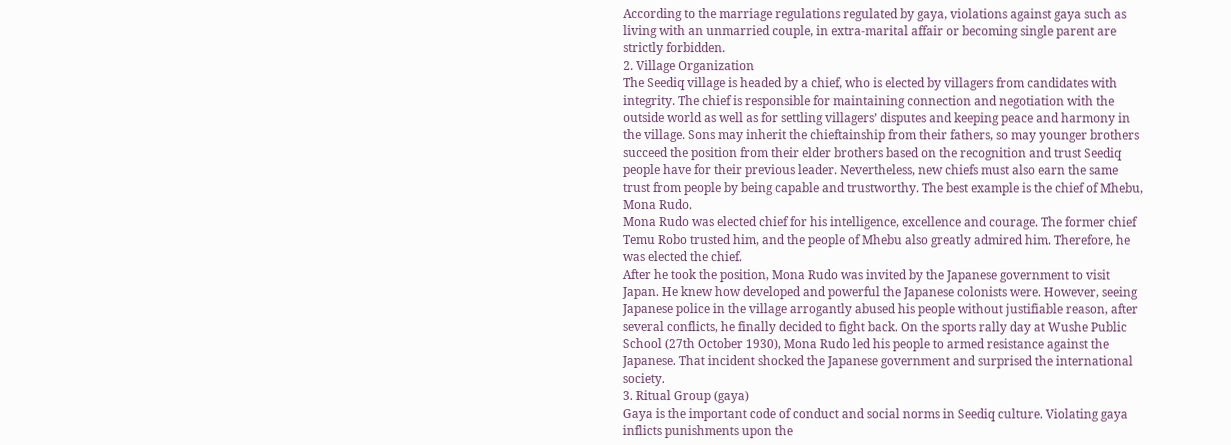According to the marriage regulations regulated by gaya, violations against gaya such as living with an unmarried couple, in extra-marital affair or becoming single parent are strictly forbidden.
2. Village Organization
The Seediq village is headed by a chief, who is elected by villagers from candidates with integrity. The chief is responsible for maintaining connection and negotiation with the outside world as well as for settling villagers’ disputes and keeping peace and harmony in the village. Sons may inherit the chieftainship from their fathers, so may younger brothers succeed the position from their elder brothers based on the recognition and trust Seediq people have for their previous leader. Nevertheless, new chiefs must also earn the same trust from people by being capable and trustworthy. The best example is the chief of Mhebu, Mona Rudo.
Mona Rudo was elected chief for his intelligence, excellence and courage. The former chief Temu Robo trusted him, and the people of Mhebu also greatly admired him. Therefore, he was elected the chief.
After he took the position, Mona Rudo was invited by the Japanese government to visit Japan. He knew how developed and powerful the Japanese colonists were. However, seeing Japanese police in the village arrogantly abused his people without justifiable reason, after several conflicts, he finally decided to fight back. On the sports rally day at Wushe Public School (27th October 1930), Mona Rudo led his people to armed resistance against the Japanese. That incident shocked the Japanese government and surprised the international society.
3. Ritual Group (gaya)
Gaya is the important code of conduct and social norms in Seediq culture. Violating gaya inflicts punishments upon the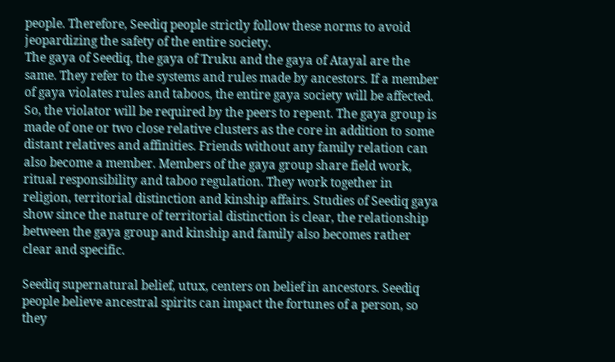people. Therefore, Seediq people strictly follow these norms to avoid jeopardizing the safety of the entire society.
The gaya of Seediq, the gaya of Truku and the gaya of Atayal are the same. They refer to the systems and rules made by ancestors. If a member of gaya violates rules and taboos, the entire gaya society will be affected. So, the violator will be required by the peers to repent. The gaya group is made of one or two close relative clusters as the core in addition to some distant relatives and affinities. Friends without any family relation can also become a member. Members of the gaya group share field work, ritual responsibility and taboo regulation. They work together in religion, territorial distinction and kinship affairs. Studies of Seediq gaya show since the nature of territorial distinction is clear, the relationship between the gaya group and kinship and family also becomes rather clear and specific.

Seediq supernatural belief, utux, centers on belief in ancestors. Seediq people believe ancestral spirits can impact the fortunes of a person, so they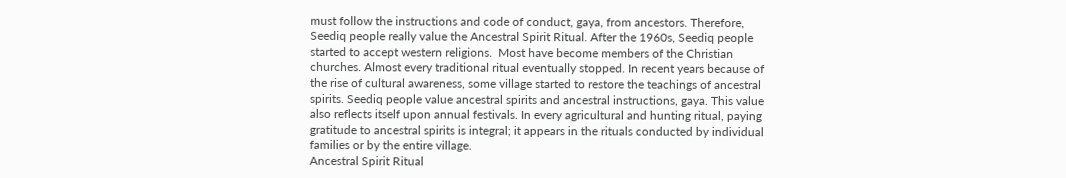must follow the instructions and code of conduct, gaya, from ancestors. Therefore, Seediq people really value the Ancestral Spirit Ritual. After the 1960s, Seediq people started to accept western religions.  Most have become members of the Christian churches. Almost every traditional ritual eventually stopped. In recent years because of the rise of cultural awareness, some village started to restore the teachings of ancestral spirits. Seediq people value ancestral spirits and ancestral instructions, gaya. This value also reflects itself upon annual festivals. In every agricultural and hunting ritual, paying gratitude to ancestral spirits is integral; it appears in the rituals conducted by individual families or by the entire village.
Ancestral Spirit Ritual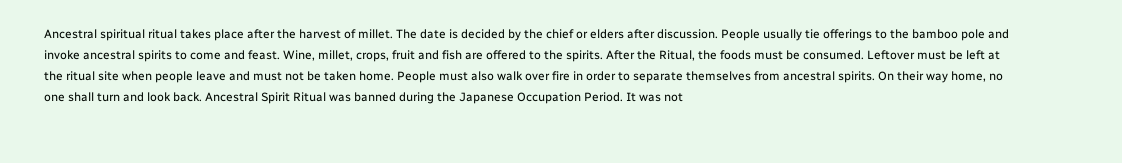Ancestral spiritual ritual takes place after the harvest of millet. The date is decided by the chief or elders after discussion. People usually tie offerings to the bamboo pole and invoke ancestral spirits to come and feast. Wine, millet, crops, fruit and fish are offered to the spirits. After the Ritual, the foods must be consumed. Leftover must be left at the ritual site when people leave and must not be taken home. People must also walk over fire in order to separate themselves from ancestral spirits. On their way home, no one shall turn and look back. Ancestral Spirit Ritual was banned during the Japanese Occupation Period. It was not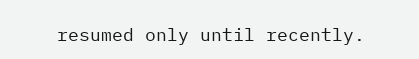resumed only until recently.